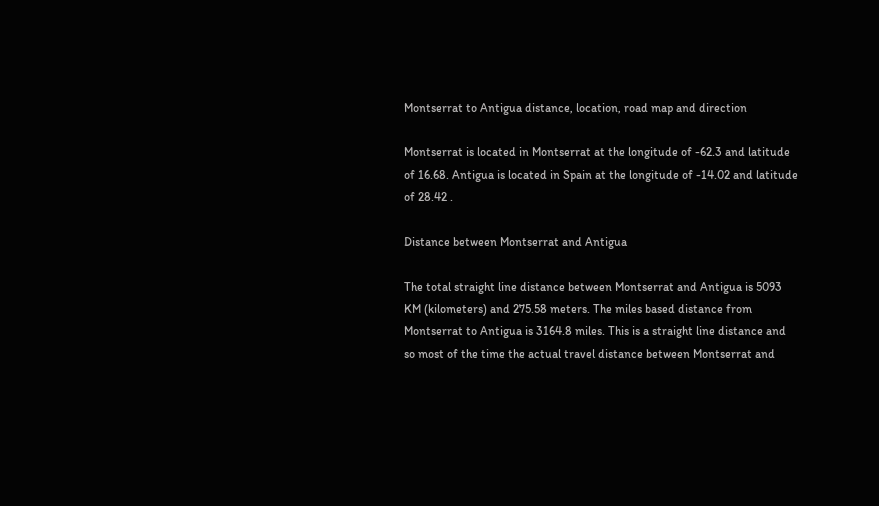Montserrat to Antigua distance, location, road map and direction

Montserrat is located in Montserrat at the longitude of -62.3 and latitude of 16.68. Antigua is located in Spain at the longitude of -14.02 and latitude of 28.42 .

Distance between Montserrat and Antigua

The total straight line distance between Montserrat and Antigua is 5093 KM (kilometers) and 275.58 meters. The miles based distance from Montserrat to Antigua is 3164.8 miles. This is a straight line distance and so most of the time the actual travel distance between Montserrat and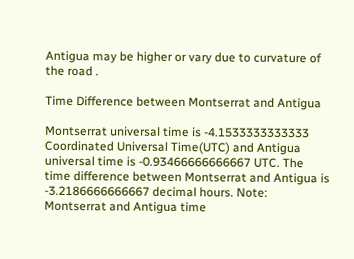Antigua may be higher or vary due to curvature of the road .

Time Difference between Montserrat and Antigua

Montserrat universal time is -4.1533333333333 Coordinated Universal Time(UTC) and Antigua universal time is -0.93466666666667 UTC. The time difference between Montserrat and Antigua is -3.2186666666667 decimal hours. Note: Montserrat and Antigua time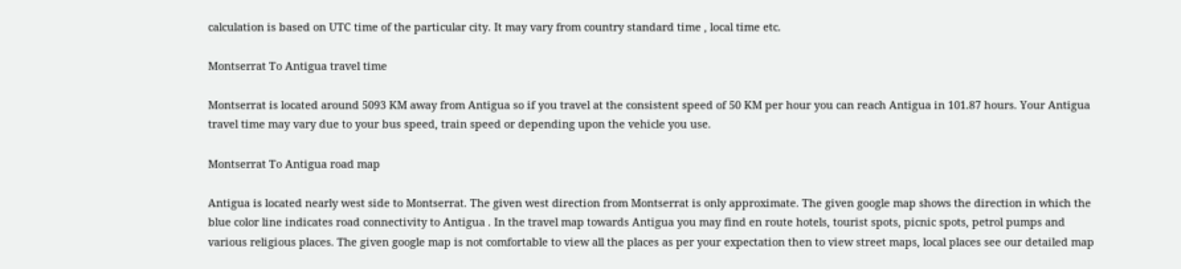calculation is based on UTC time of the particular city. It may vary from country standard time , local time etc.

Montserrat To Antigua travel time

Montserrat is located around 5093 KM away from Antigua so if you travel at the consistent speed of 50 KM per hour you can reach Antigua in 101.87 hours. Your Antigua travel time may vary due to your bus speed, train speed or depending upon the vehicle you use.

Montserrat To Antigua road map

Antigua is located nearly west side to Montserrat. The given west direction from Montserrat is only approximate. The given google map shows the direction in which the blue color line indicates road connectivity to Antigua . In the travel map towards Antigua you may find en route hotels, tourist spots, picnic spots, petrol pumps and various religious places. The given google map is not comfortable to view all the places as per your expectation then to view street maps, local places see our detailed map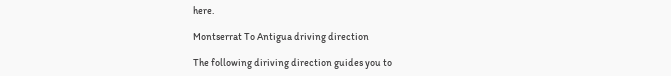here.

Montserrat To Antigua driving direction

The following diriving direction guides you to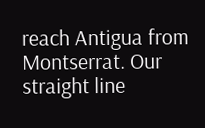reach Antigua from Montserrat. Our straight line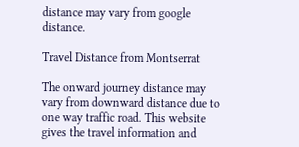distance may vary from google distance.

Travel Distance from Montserrat

The onward journey distance may vary from downward distance due to one way traffic road. This website gives the travel information and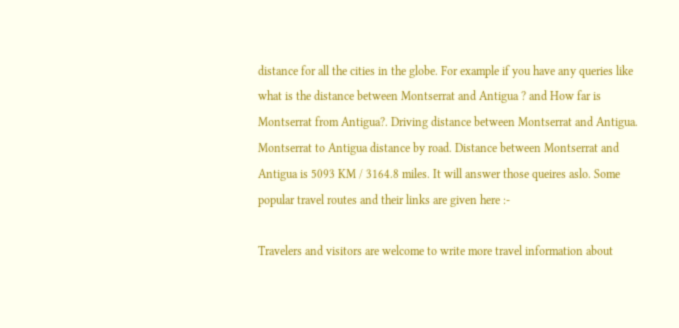distance for all the cities in the globe. For example if you have any queries like what is the distance between Montserrat and Antigua ? and How far is Montserrat from Antigua?. Driving distance between Montserrat and Antigua. Montserrat to Antigua distance by road. Distance between Montserrat and Antigua is 5093 KM / 3164.8 miles. It will answer those queires aslo. Some popular travel routes and their links are given here :-

Travelers and visitors are welcome to write more travel information about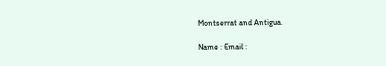Montserrat and Antigua.

Name : Email :